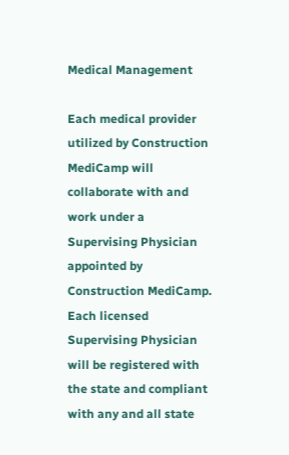Medical Management

Each medical provider utilized by Construction MediCamp will collaborate with and work under a Supervising Physician appointed by Construction MediCamp. Each licensed Supervising Physician will be registered with the state and compliant with any and all state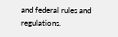and federal rules and regulations.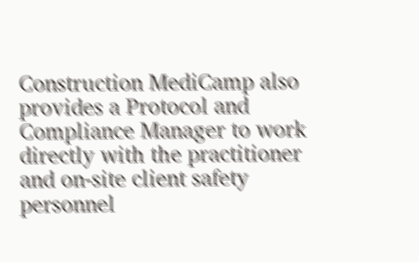Construction MediCamp also provides a Protocol and Compliance Manager to work directly with the practitioner and on-site client safety personnel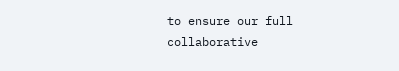to ensure our full collaborative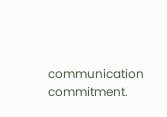communication commitment.